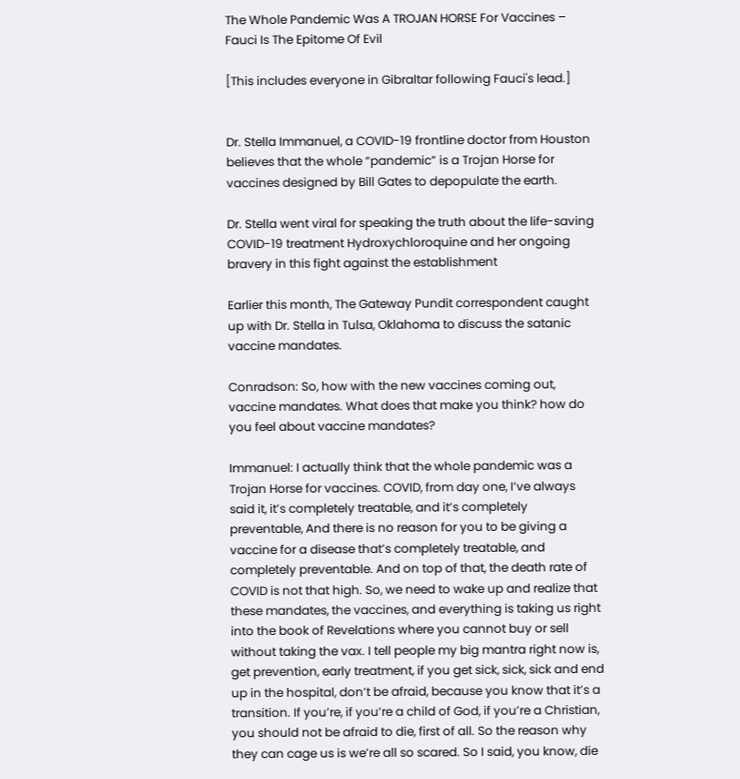The Whole Pandemic Was A TROJAN HORSE For Vaccines – Fauci Is The Epitome Of Evil

[This includes everyone in Gibraltar following Fauci's lead.]


Dr. Stella Immanuel, a COVID-19 frontline doctor from Houston believes that the whole “pandemic” is a Trojan Horse for vaccines designed by Bill Gates to depopulate the earth.

Dr. Stella went viral for speaking the truth about the life-saving COVID-19 treatment Hydroxychloroquine and her ongoing bravery in this fight against the establishment

Earlier this month, The Gateway Pundit correspondent caught up with Dr. Stella in Tulsa, Oklahoma to discuss the satanic vaccine mandates.

Conradson: So, how with the new vaccines coming out, vaccine mandates. What does that make you think? how do you feel about vaccine mandates?

Immanuel: I actually think that the whole pandemic was a Trojan Horse for vaccines. COVID, from day one, I’ve always said it, it’s completely treatable, and it’s completely preventable, And there is no reason for you to be giving a vaccine for a disease that’s completely treatable, and completely preventable. And on top of that, the death rate of COVID is not that high. So, we need to wake up and realize that these mandates, the vaccines, and everything is taking us right into the book of Revelations where you cannot buy or sell without taking the vax. I tell people my big mantra right now is, get prevention, early treatment, if you get sick, sick, sick and end up in the hospital, don’t be afraid, because you know that it’s a transition. If you’re, if you’re a child of God, if you’re a Christian, you should not be afraid to die, first of all. So the reason why they can cage us is we’re all so scared. So I said, you know, die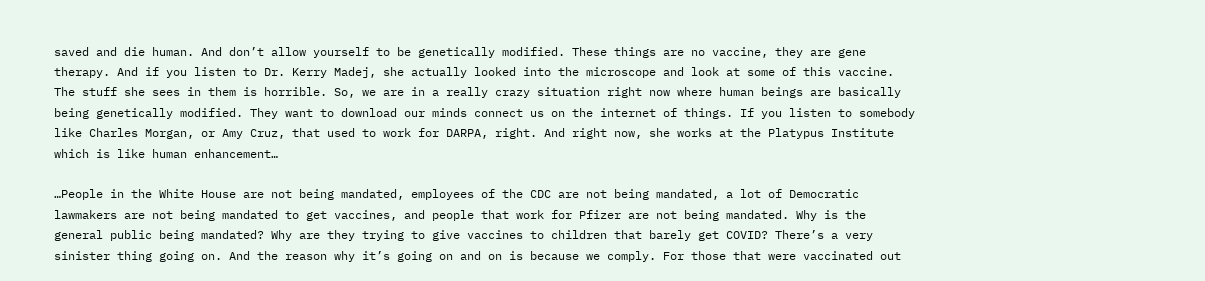saved and die human. And don’t allow yourself to be genetically modified. These things are no vaccine, they are gene therapy. And if you listen to Dr. Kerry Madej, she actually looked into the microscope and look at some of this vaccine. The stuff she sees in them is horrible. So, we are in a really crazy situation right now where human beings are basically being genetically modified. They want to download our minds connect us on the internet of things. If you listen to somebody like Charles Morgan, or Amy Cruz, that used to work for DARPA, right. And right now, she works at the Platypus Institute which is like human enhancement…

…People in the White House are not being mandated, employees of the CDC are not being mandated, a lot of Democratic lawmakers are not being mandated to get vaccines, and people that work for Pfizer are not being mandated. Why is the general public being mandated? Why are they trying to give vaccines to children that barely get COVID? There’s a very sinister thing going on. And the reason why it’s going on and on is because we comply. For those that were vaccinated out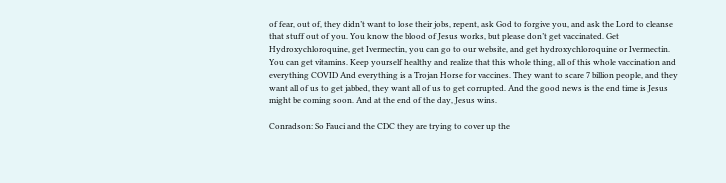of fear, out of, they didn’t want to lose their jobs, repent, ask God to forgive you, and ask the Lord to cleanse that stuff out of you. You know the blood of Jesus works, but please don’t get vaccinated. Get Hydroxychloroquine, get Ivermectin, you can go to our website, and get hydroxychloroquine or Ivermectin. You can get vitamins. Keep yourself healthy and realize that this whole thing, all of this whole vaccination and everything COVID And everything is a Trojan Horse for vaccines. They want to scare 7 billion people, and they want all of us to get jabbed, they want all of us to get corrupted. And the good news is the end time is Jesus might be coming soon. And at the end of the day, Jesus wins.

Conradson: So Fauci and the CDC they are trying to cover up the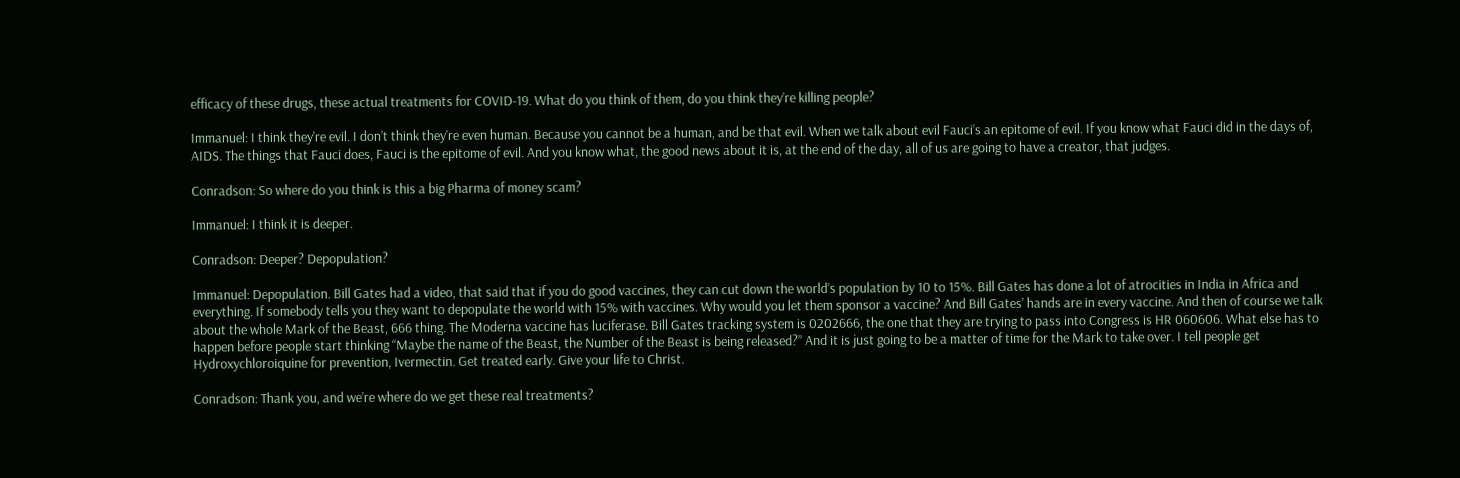efficacy of these drugs, these actual treatments for COVID-19. What do you think of them, do you think they’re killing people?

Immanuel: I think they’re evil. I don’t think they’re even human. Because you cannot be a human, and be that evil. When we talk about evil Fauci’s an epitome of evil. If you know what Fauci did in the days of, AIDS. The things that Fauci does, Fauci is the epitome of evil. And you know what, the good news about it is, at the end of the day, all of us are going to have a creator, that judges.

Conradson: So where do you think is this a big Pharma of money scam?

Immanuel: I think it is deeper.

Conradson: Deeper? Depopulation?

Immanuel: Depopulation. Bill Gates had a video, that said that if you do good vaccines, they can cut down the world’s population by 10 to 15%. Bill Gates has done a lot of atrocities in India in Africa and everything. If somebody tells you they want to depopulate the world with 15% with vaccines. Why would you let them sponsor a vaccine? And Bill Gates’ hands are in every vaccine. And then of course we talk about the whole Mark of the Beast, 666 thing. The Moderna vaccine has luciferase. Bill Gates tracking system is 0202666, the one that they are trying to pass into Congress is HR 060606. What else has to happen before people start thinking “Maybe the name of the Beast, the Number of the Beast is being released?” And it is just going to be a matter of time for the Mark to take over. I tell people get Hydroxychloroiquine for prevention, Ivermectin. Get treated early. Give your life to Christ.

Conradson: Thank you, and we’re where do we get these real treatments?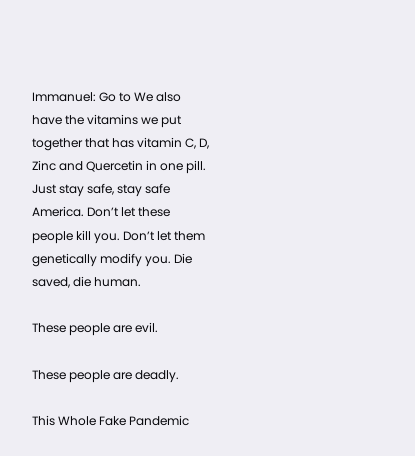Immanuel: Go to We also have the vitamins we put together that has vitamin C, D, Zinc and Quercetin in one pill. Just stay safe, stay safe America. Don’t let these people kill you. Don’t let them genetically modify you. Die saved, die human.

These people are evil.

These people are deadly.

This Whole Fake Pandemic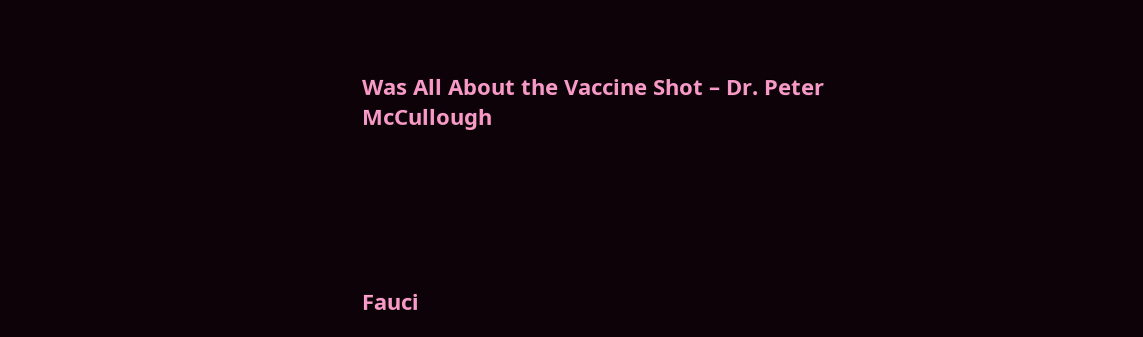Was All About the Vaccine Shot – Dr. Peter McCullough





Fauci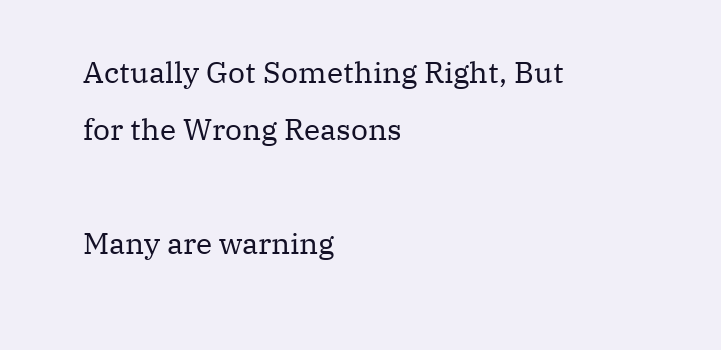Actually Got Something Right, But for the Wrong Reasons

Many are warning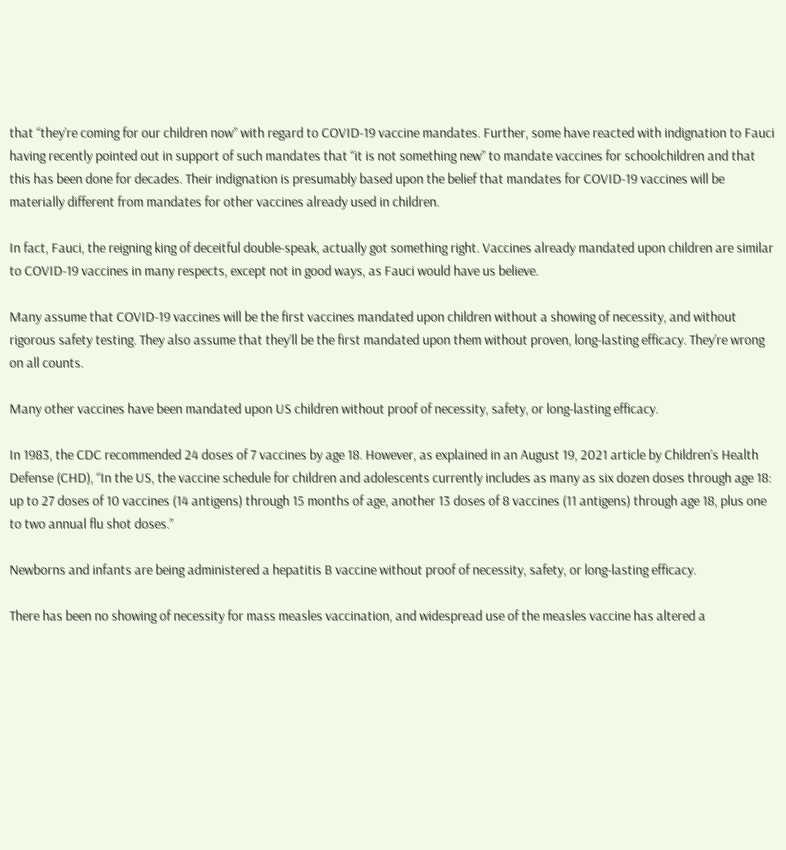that “they’re coming for our children now” with regard to COVID-19 vaccine mandates. Further, some have reacted with indignation to Fauci having recently pointed out in support of such mandates that “it is not something new” to mandate vaccines for schoolchildren and that this has been done for decades. Their indignation is presumably based upon the belief that mandates for COVID-19 vaccines will be materially different from mandates for other vaccines already used in children.

In fact, Fauci, the reigning king of deceitful double-speak, actually got something right. Vaccines already mandated upon children are similar to COVID-19 vaccines in many respects, except not in good ways, as Fauci would have us believe.

Many assume that COVID-19 vaccines will be the first vaccines mandated upon children without a showing of necessity, and without rigorous safety testing. They also assume that they’ll be the first mandated upon them without proven, long-lasting efficacy. They’re wrong on all counts.

Many other vaccines have been mandated upon US children without proof of necessity, safety, or long-lasting efficacy.

In 1983, the CDC recommended 24 doses of 7 vaccines by age 18. However, as explained in an August 19, 2021 article by Children’s Health Defense (CHD), “In the US, the vaccine schedule for children and adolescents currently includes as many as six dozen doses through age 18: up to 27 doses of 10 vaccines (14 antigens) through 15 months of age, another 13 doses of 8 vaccines (11 antigens) through age 18, plus one to two annual flu shot doses.”

Newborns and infants are being administered a hepatitis B vaccine without proof of necessity, safety, or long-lasting efficacy.

There has been no showing of necessity for mass measles vaccination, and widespread use of the measles vaccine has altered a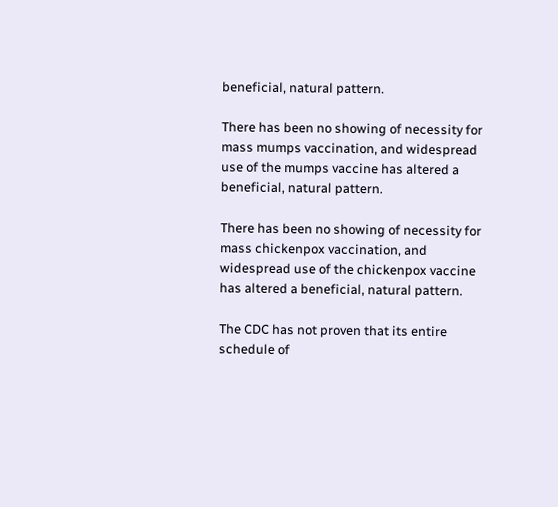beneficial, natural pattern.

There has been no showing of necessity for mass mumps vaccination, and widespread use of the mumps vaccine has altered a beneficial, natural pattern.

There has been no showing of necessity for mass chickenpox vaccination, and widespread use of the chickenpox vaccine has altered a beneficial, natural pattern.

The CDC has not proven that its entire schedule of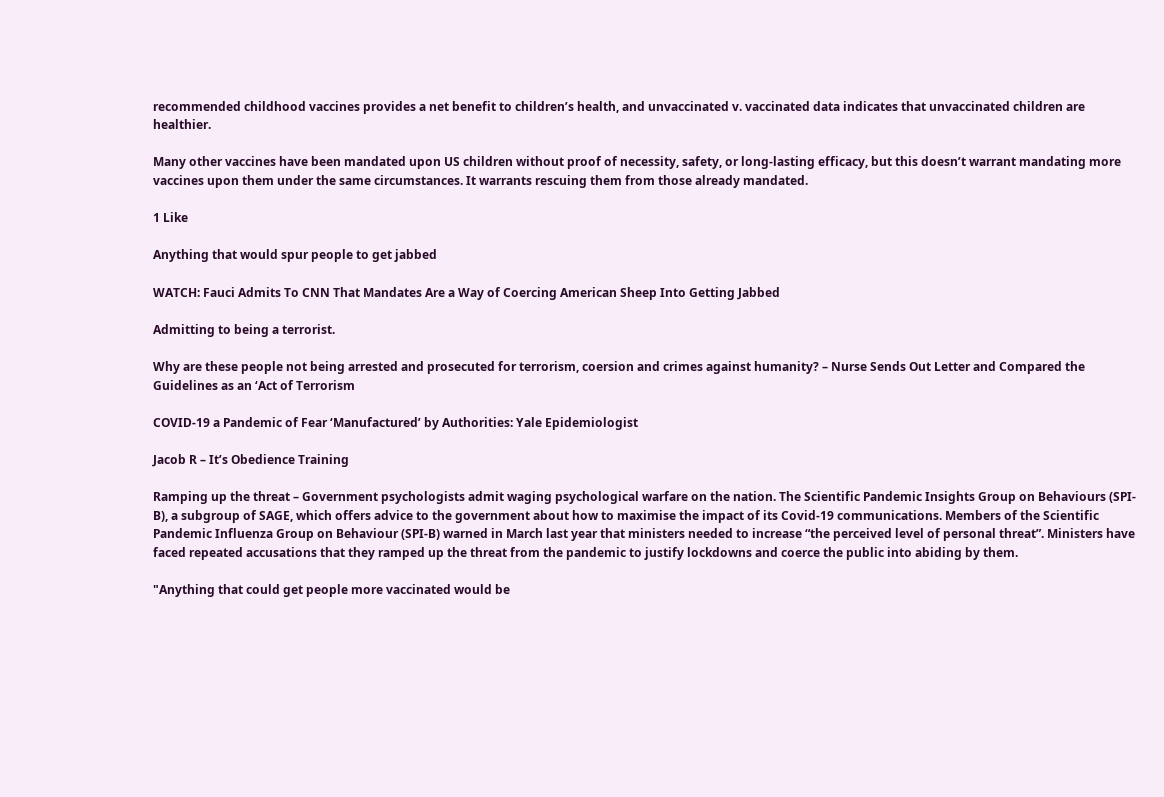recommended childhood vaccines provides a net benefit to children’s health, and unvaccinated v. vaccinated data indicates that unvaccinated children are healthier.

Many other vaccines have been mandated upon US children without proof of necessity, safety, or long-lasting efficacy, but this doesn’t warrant mandating more vaccines upon them under the same circumstances. It warrants rescuing them from those already mandated.

1 Like

Anything that would spur people to get jabbed

WATCH: Fauci Admits To CNN That Mandates Are a Way of Coercing American Sheep Into Getting Jabbed

Admitting to being a terrorist.

Why are these people not being arrested and prosecuted for terrorism, coersion and crimes against humanity? – Nurse Sends Out Letter and Compared the Guidelines as an ‘Act of Terrorism

COVID-19 a Pandemic of Fear ‘Manufactured’ by Authorities: Yale Epidemiologist

Jacob R – It’s Obedience Training

Ramping up the threat – Government psychologists admit waging psychological warfare on the nation. The Scientific Pandemic Insights Group on Behaviours (SPI-B), a subgroup of SAGE, which offers advice to the government about how to maximise the impact of its Covid-19 communications. Members of the Scientific Pandemic Influenza Group on Behaviour (SPI-B) warned in March last year that ministers needed to increase “the perceived level of personal threat”. Ministers have faced repeated accusations that they ramped up the threat from the pandemic to justify lockdowns and coerce the public into abiding by them.

"Anything that could get people more vaccinated would be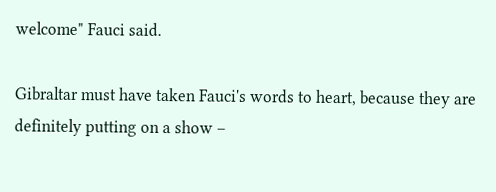welcome" Fauci said.

Gibraltar must have taken Fauci's words to heart, because they are definitely putting on a show –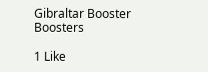Gibraltar Booster Boosters

1 Like